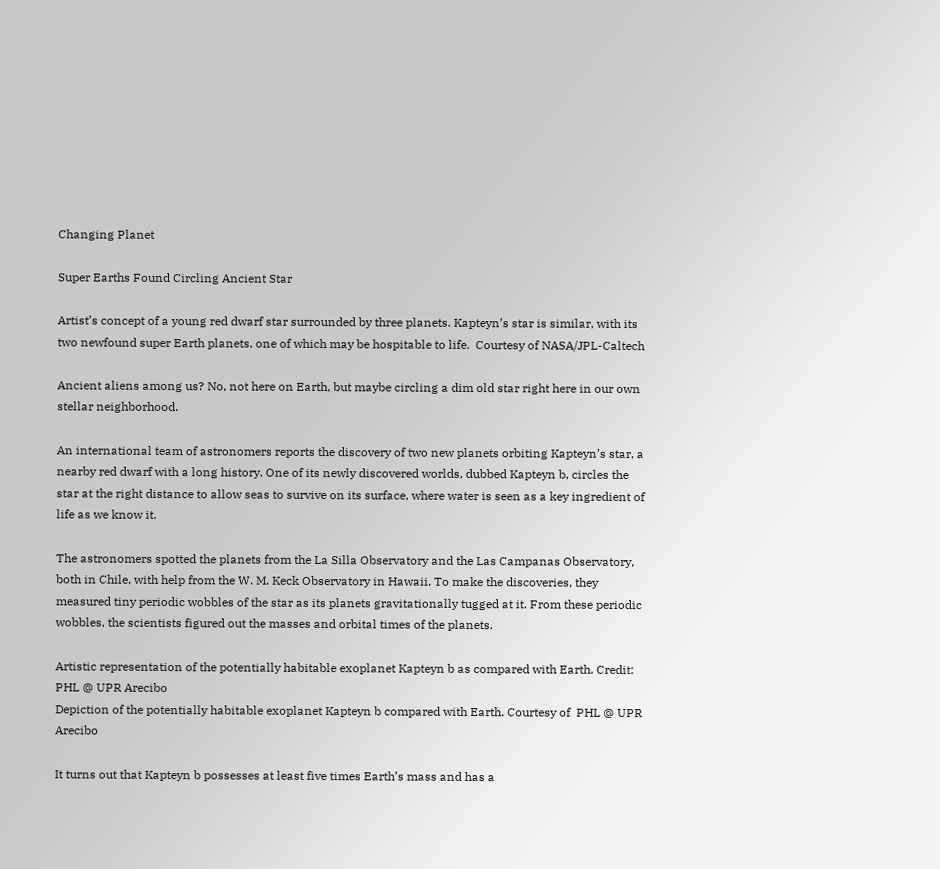Changing Planet

Super Earths Found Circling Ancient Star

Artist’s concept of a young red dwarf star surrounded by three planets. Kapteyn’s star is similar, with its two newfound super Earth planets, one of which may be hospitable to life.  Courtesy of NASA/JPL-Caltech

Ancient aliens among us? No, not here on Earth, but maybe circling a dim old star right here in our own stellar neighborhood.

An international team of astronomers reports the discovery of two new planets orbiting Kapteyn’s star, a nearby red dwarf with a long history. One of its newly discovered worlds, dubbed Kapteyn b, circles the star at the right distance to allow seas to survive on its surface, where water is seen as a key ingredient of life as we know it.

The astronomers spotted the planets from the La Silla Observatory and the Las Campanas Observatory, both in Chile, with help from the W. M. Keck Observatory in Hawaii. To make the discoveries, they measured tiny periodic wobbles of the star as its planets gravitationally tugged at it. From these periodic wobbles, the scientists figured out the masses and orbital times of the planets.

Artistic representation of the potentially habitable exoplanet Kapteyn b as compared with Earth. Credit: PHL @ UPR Arecibo
Depiction of the potentially habitable exoplanet Kapteyn b compared with Earth. Courtesy of  PHL @ UPR Arecibo

It turns out that Kapteyn b possesses at least five times Earth’s mass and has a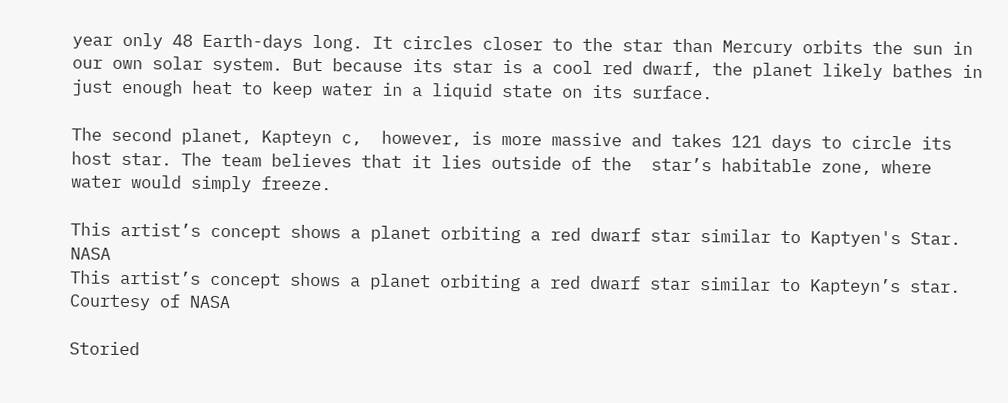year only 48 Earth-days long. It circles closer to the star than Mercury orbits the sun in our own solar system. But because its star is a cool red dwarf, the planet likely bathes in just enough heat to keep water in a liquid state on its surface.

The second planet, Kapteyn c,  however, is more massive and takes 121 days to circle its host star. The team believes that it lies outside of the  star’s habitable zone, where water would simply freeze.

This artist’s concept shows a planet orbiting a red dwarf star similar to Kaptyen's Star. NASA
This artist’s concept shows a planet orbiting a red dwarf star similar to Kapteyn’s star. Courtesy of NASA

Storied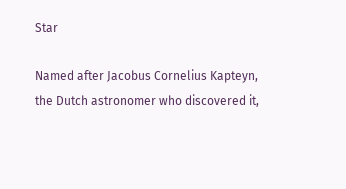Star

Named after Jacobus Cornelius Kapteyn, the Dutch astronomer who discovered it,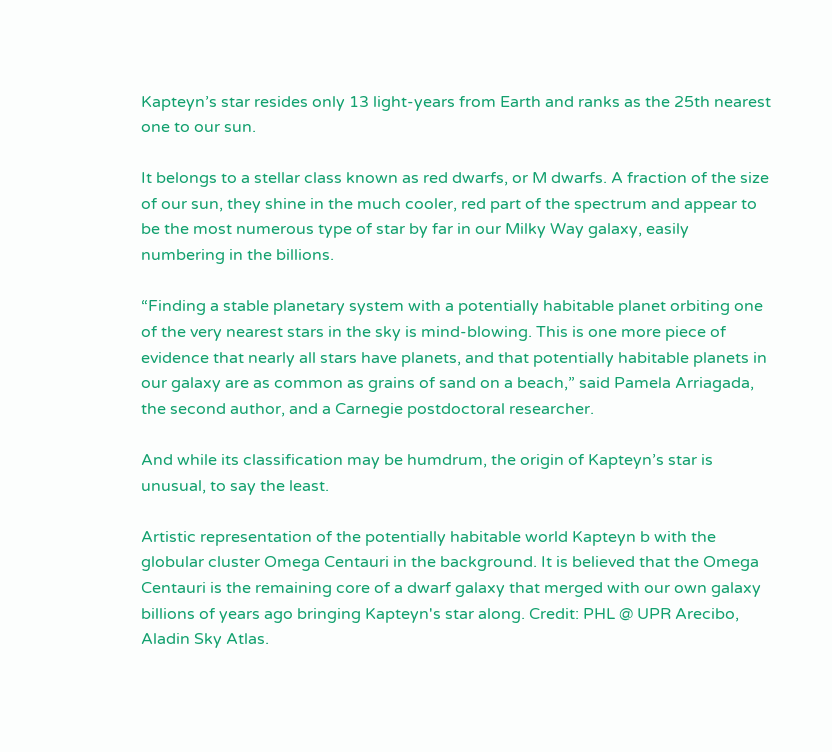Kapteyn’s star resides only 13 light-years from Earth and ranks as the 25th nearest one to our sun.

It belongs to a stellar class known as red dwarfs, or M dwarfs. A fraction of the size of our sun, they shine in the much cooler, red part of the spectrum and appear to be the most numerous type of star by far in our Milky Way galaxy, easily numbering in the billions.

“Finding a stable planetary system with a potentially habitable planet orbiting one of the very nearest stars in the sky is mind-blowing. This is one more piece of evidence that nearly all stars have planets, and that potentially habitable planets in our galaxy are as common as grains of sand on a beach,” said Pamela Arriagada, the second author, and a Carnegie postdoctoral researcher.

And while its classification may be humdrum, the origin of Kapteyn’s star is unusual, to say the least.

Artistic representation of the potentially habitable world Kapteyn b with the globular cluster Omega Centauri in the background. It is believed that the Omega Centauri is the remaining core of a dwarf galaxy that merged with our own galaxy billions of years ago bringing Kapteyn's star along. Credit: PHL @ UPR Arecibo, Aladin Sky Atlas.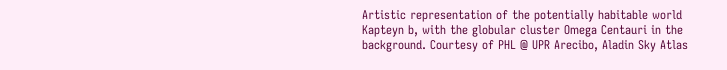Artistic representation of the potentially habitable world Kapteyn b, with the globular cluster Omega Centauri in the background. Courtesy of PHL @ UPR Arecibo, Aladin Sky Atlas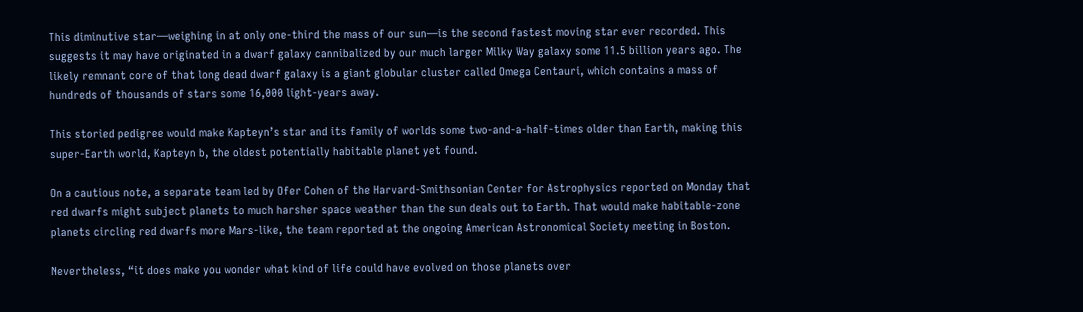This diminutive star—weighing in at only one-third the mass of our sun—is the second fastest moving star ever recorded. This suggests it may have originated in a dwarf galaxy cannibalized by our much larger Milky Way galaxy some 11.5 billion years ago. The likely remnant core of that long dead dwarf galaxy is a giant globular cluster called Omega Centauri, which contains a mass of hundreds of thousands of stars some 16,000 light-years away.

This storied pedigree would make Kapteyn’s star and its family of worlds some two-and-a-half-times older than Earth, making this super-Earth world, Kapteyn b, the oldest potentially habitable planet yet found.

On a cautious note, a separate team led by Ofer Cohen of the Harvard-Smithsonian Center for Astrophysics reported on Monday that red dwarfs might subject planets to much harsher space weather than the sun deals out to Earth. That would make habitable-zone planets circling red dwarfs more Mars-like, the team reported at the ongoing American Astronomical Society meeting in Boston.

Nevertheless, “it does make you wonder what kind of life could have evolved on those planets over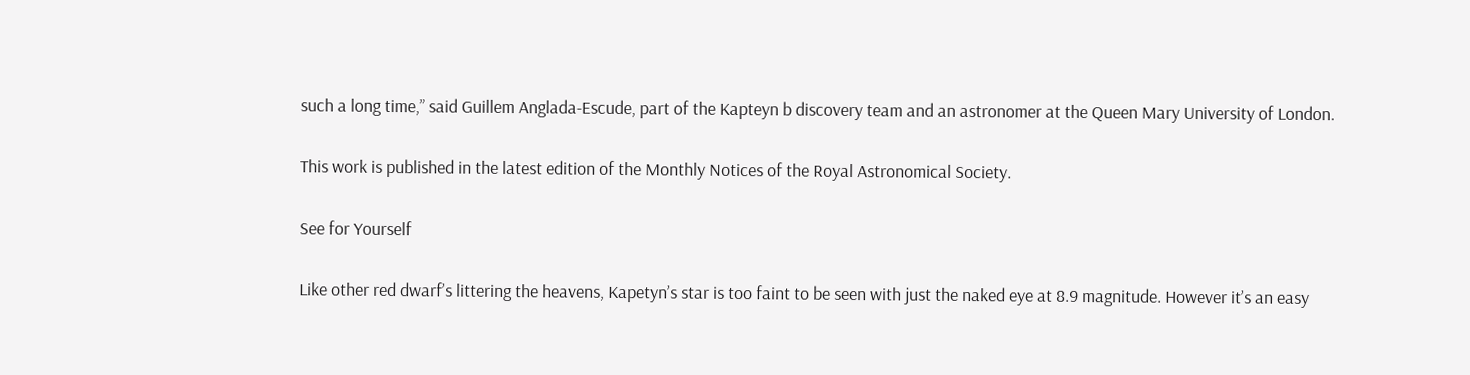such a long time,” said Guillem Anglada-Escude, part of the Kapteyn b discovery team and an astronomer at the Queen Mary University of London.

This work is published in the latest edition of the Monthly Notices of the Royal Astronomical Society.

See for Yourself

Like other red dwarf’s littering the heavens, Kapetyn’s star is too faint to be seen with just the naked eye at 8.9 magnitude. However it’s an easy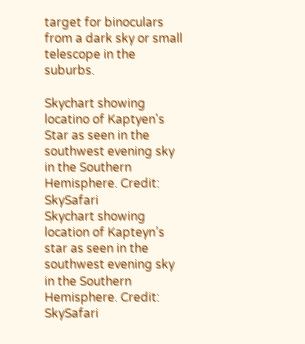target for binoculars from a dark sky or small telescope in the suburbs.

Skychart showing locatino of Kaptyen's Star as seen in the southwest evening sky in the Southern Hemisphere. Credit: SkySafari
Skychart showing location of Kapteyn’s star as seen in the southwest evening sky in the Southern Hemisphere. Credit: SkySafari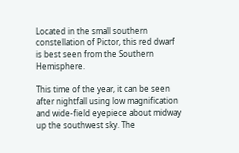Located in the small southern constellation of Pictor, this red dwarf is best seen from the Southern Hemisphere.

This time of the year, it can be seen after nightfall using low magnification and wide-field eyepiece about midway up the southwest sky. The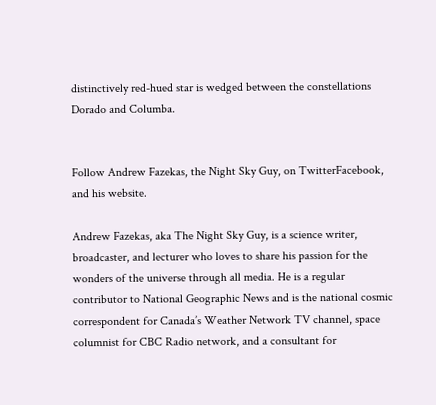distinctively red-hued star is wedged between the constellations Dorado and Columba.


Follow Andrew Fazekas, the Night Sky Guy, on TwitterFacebook, and his website.

Andrew Fazekas, aka The Night Sky Guy, is a science writer, broadcaster, and lecturer who loves to share his passion for the wonders of the universe through all media. He is a regular contributor to National Geographic News and is the national cosmic correspondent for Canada’s Weather Network TV channel, space columnist for CBC Radio network, and a consultant for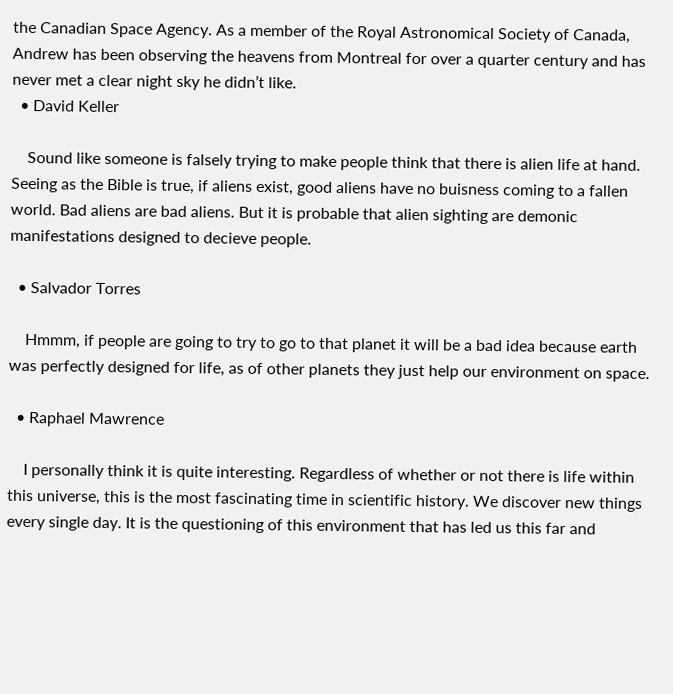the Canadian Space Agency. As a member of the Royal Astronomical Society of Canada, Andrew has been observing the heavens from Montreal for over a quarter century and has never met a clear night sky he didn’t like.
  • David Keller

    Sound like someone is falsely trying to make people think that there is alien life at hand. Seeing as the Bible is true, if aliens exist, good aliens have no buisness coming to a fallen world. Bad aliens are bad aliens. But it is probable that alien sighting are demonic manifestations designed to decieve people.

  • Salvador Torres

    Hmmm, if people are going to try to go to that planet it will be a bad idea because earth was perfectly designed for life, as of other planets they just help our environment on space.

  • Raphael Mawrence

    I personally think it is quite interesting. Regardless of whether or not there is life within this universe, this is the most fascinating time in scientific history. We discover new things every single day. It is the questioning of this environment that has led us this far and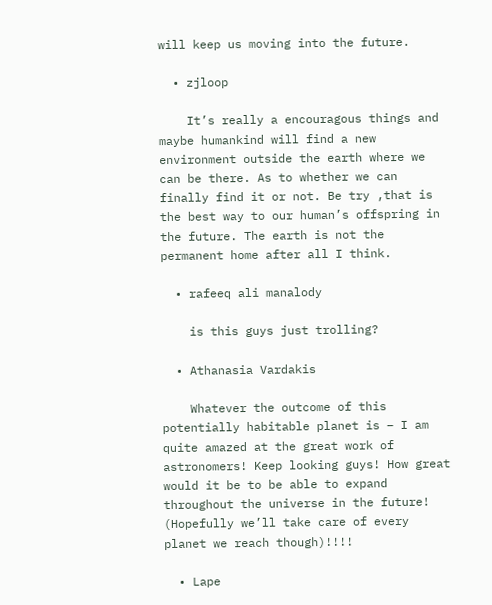will keep us moving into the future.

  • zjloop

    It’s really a encouragous things and maybe humankind will find a new environment outside the earth where we can be there. As to whether we can finally find it or not. Be try ,that is the best way to our human’s offspring in the future. The earth is not the permanent home after all I think.

  • rafeeq ali manalody

    is this guys just trolling?

  • Athanasia Vardakis

    Whatever the outcome of this potentially habitable planet is – I am quite amazed at the great work of astronomers! Keep looking guys! How great would it be to be able to expand throughout the universe in the future! (Hopefully we’ll take care of every planet we reach though)!!!!

  • Lape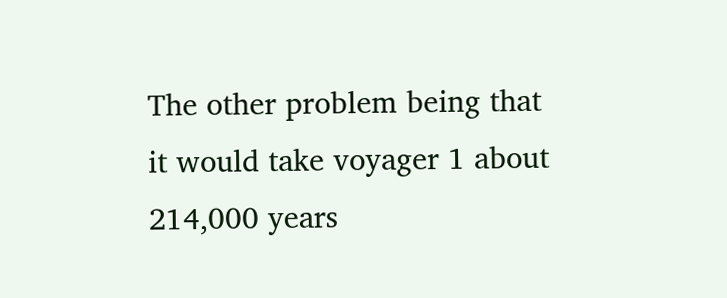The other problem being that it would take voyager 1 about 214,000 years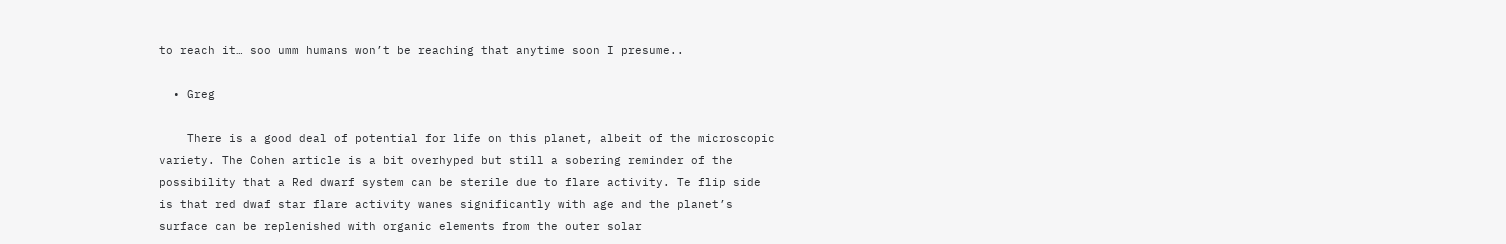to reach it… soo umm humans won’t be reaching that anytime soon I presume..

  • Greg

    There is a good deal of potential for life on this planet, albeit of the microscopic variety. The Cohen article is a bit overhyped but still a sobering reminder of the possibility that a Red dwarf system can be sterile due to flare activity. Te flip side is that red dwaf star flare activity wanes significantly with age and the planet’s surface can be replenished with organic elements from the outer solar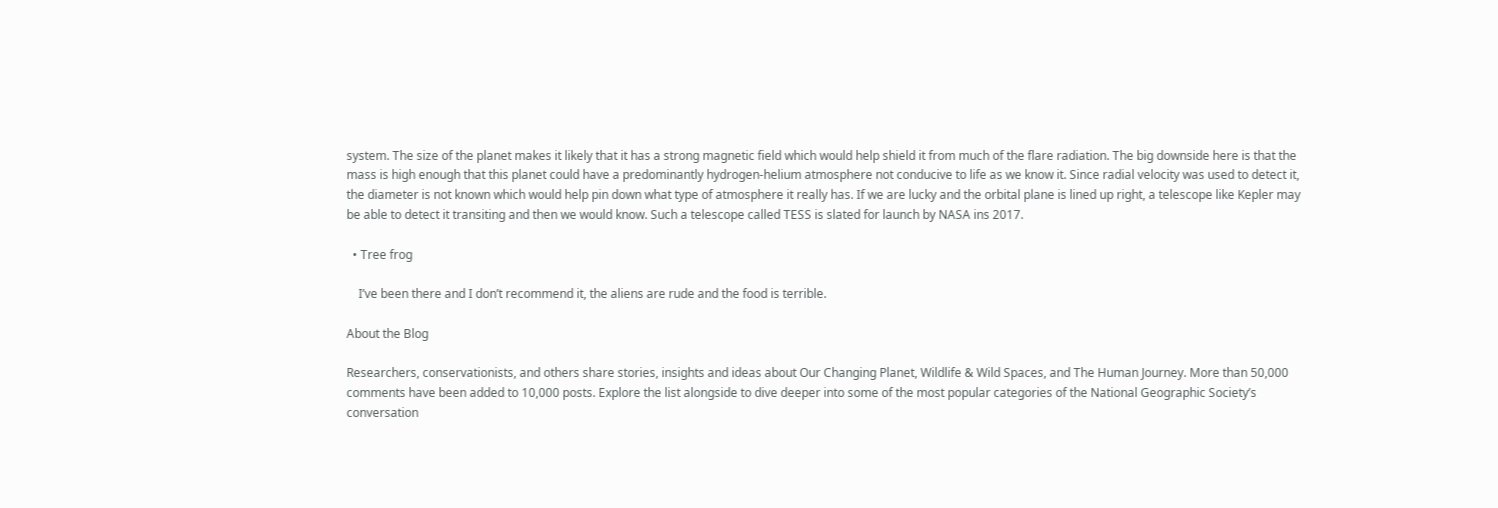system. The size of the planet makes it likely that it has a strong magnetic field which would help shield it from much of the flare radiation. The big downside here is that the mass is high enough that this planet could have a predominantly hydrogen-helium atmosphere not conducive to life as we know it. Since radial velocity was used to detect it, the diameter is not known which would help pin down what type of atmosphere it really has. If we are lucky and the orbital plane is lined up right, a telescope like Kepler may be able to detect it transiting and then we would know. Such a telescope called TESS is slated for launch by NASA ins 2017.

  • Tree frog

    I’ve been there and I don’t recommend it, the aliens are rude and the food is terrible.

About the Blog

Researchers, conservationists, and others share stories, insights and ideas about Our Changing Planet, Wildlife & Wild Spaces, and The Human Journey. More than 50,000 comments have been added to 10,000 posts. Explore the list alongside to dive deeper into some of the most popular categories of the National Geographic Society’s conversation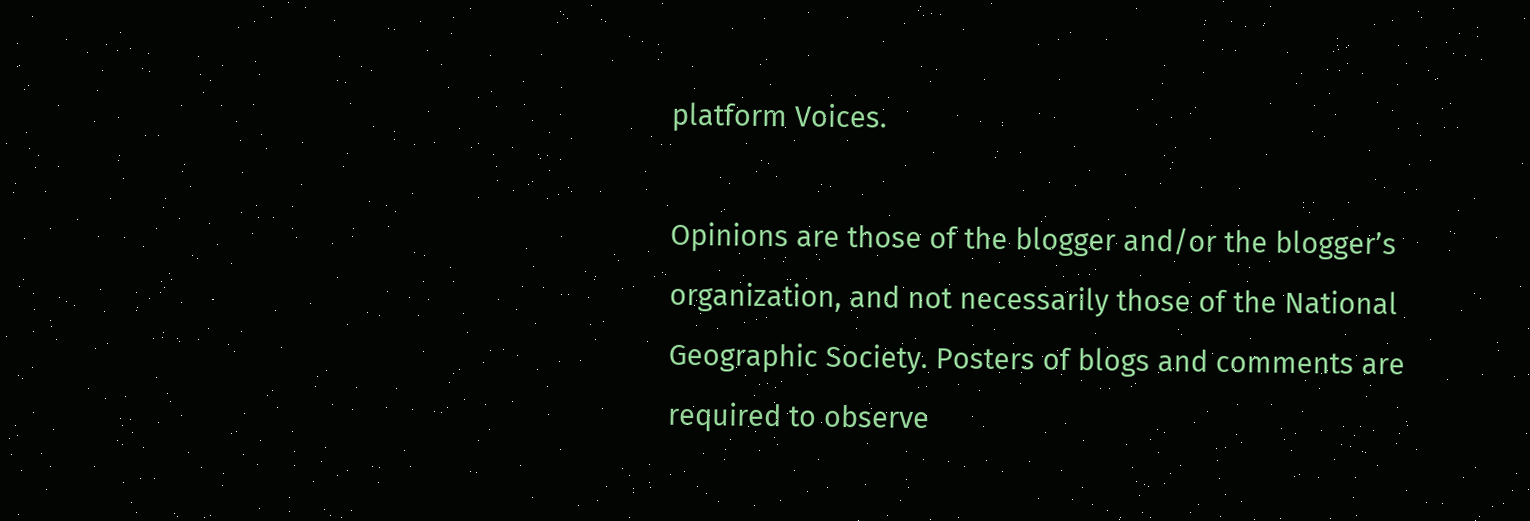platform Voices.

Opinions are those of the blogger and/or the blogger’s organization, and not necessarily those of the National Geographic Society. Posters of blogs and comments are required to observe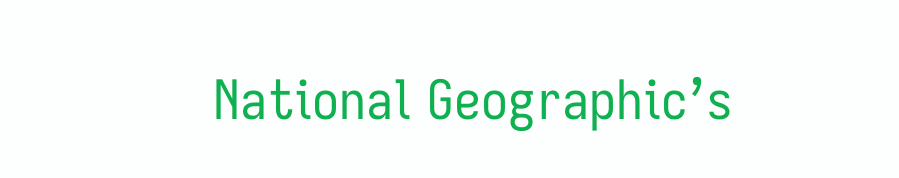National Geographic’s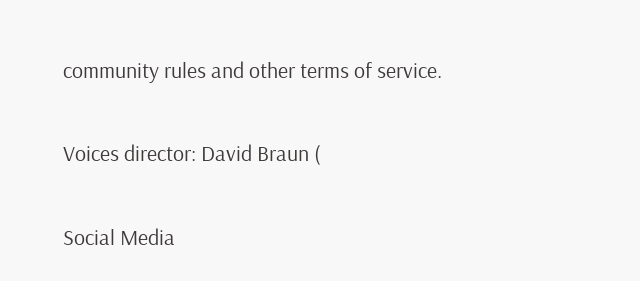community rules and other terms of service.

Voices director: David Braun (

Social Media